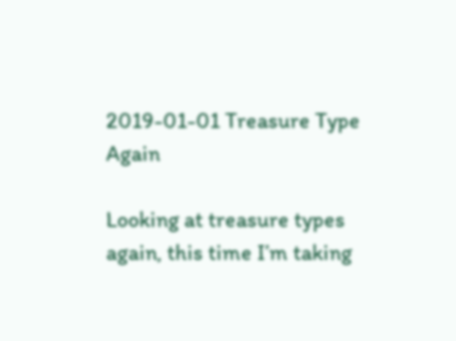2019-01-01 Treasure Type Again

Looking at treasure types again, this time I’m taking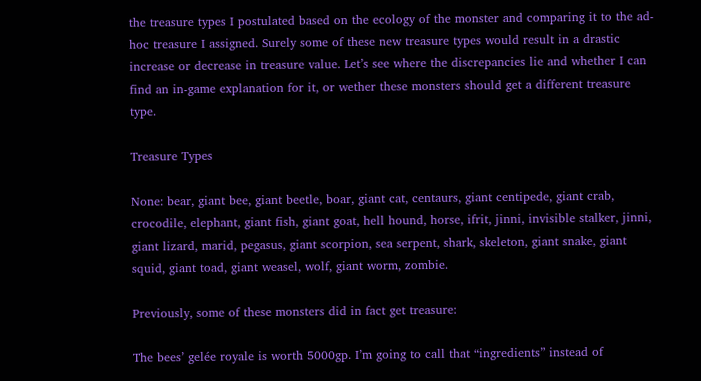the treasure types I postulated based on the ecology of the monster and comparing it to the ad-hoc treasure I assigned. Surely some of these new treasure types would result in a drastic increase or decrease in treasure value. Let’s see where the discrepancies lie and whether I can find an in-game explanation for it, or wether these monsters should get a different treasure type.

Treasure Types

None: bear, giant bee, giant beetle, boar, giant cat, centaurs, giant centipede, giant crab, crocodile, elephant, giant fish, giant goat, hell hound, horse, ifrit, jinni, invisible stalker, jinni, giant lizard, marid, pegasus, giant scorpion, sea serpent, shark, skeleton, giant snake, giant squid, giant toad, giant weasel, wolf, giant worm, zombie.

Previously, some of these monsters did in fact get treasure:

The bees’ gelée royale is worth 5000gp. I’m going to call that “ingredients” instead of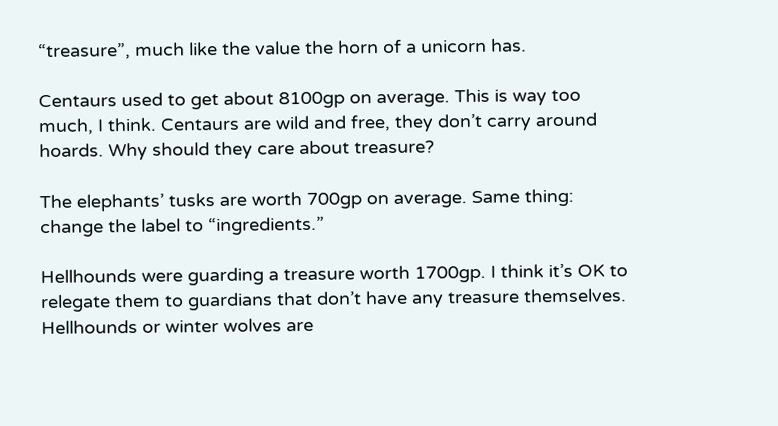“treasure”, much like the value the horn of a unicorn has.

Centaurs used to get about 8100gp on average. This is way too much, I think. Centaurs are wild and free, they don’t carry around hoards. Why should they care about treasure?

The elephants’ tusks are worth 700gp on average. Same thing: change the label to “ingredients.”

Hellhounds were guarding a treasure worth 1700gp. I think it’s OK to relegate them to guardians that don’t have any treasure themselves. Hellhounds or winter wolves are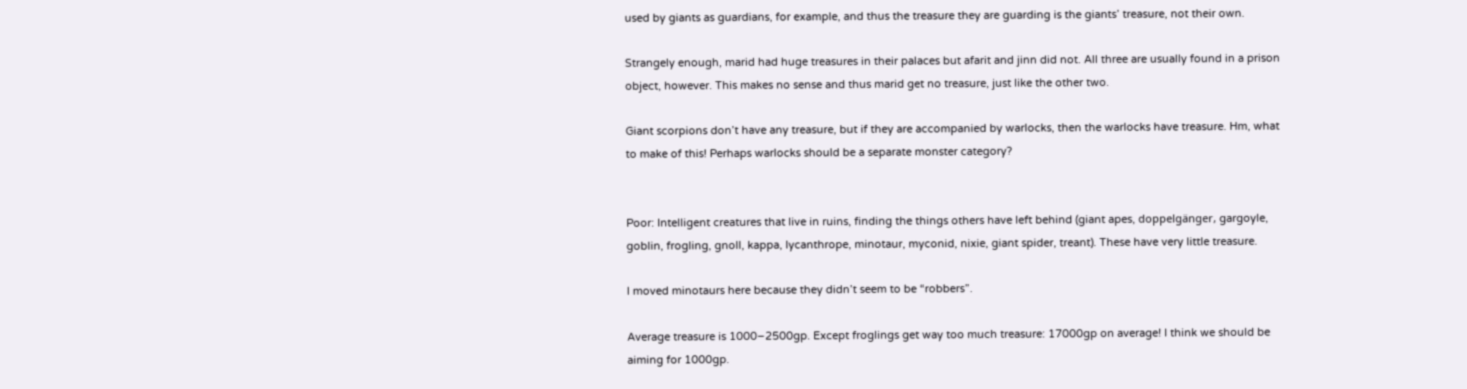used by giants as guardians, for example, and thus the treasure they are guarding is the giants’ treasure, not their own.

Strangely enough, marid had huge treasures in their palaces but afarit and jinn did not. All three are usually found in a prison object, however. This makes no sense and thus marid get no treasure, just like the other two.

Giant scorpions don’t have any treasure, but if they are accompanied by warlocks, then the warlocks have treasure. Hm, what to make of this! Perhaps warlocks should be a separate monster category?


Poor: Intelligent creatures that live in ruins, finding the things others have left behind (giant apes, doppelgänger, gargoyle, goblin, frogling, gnoll, kappa, lycanthrope, minotaur, myconid, nixie, giant spider, treant). These have very little treasure.

I moved minotaurs here because they didn’t seem to be “robbers”.

Average treasure is 1000–2500gp. Except froglings get way too much treasure: 17000gp on average! I think we should be aiming for 1000gp.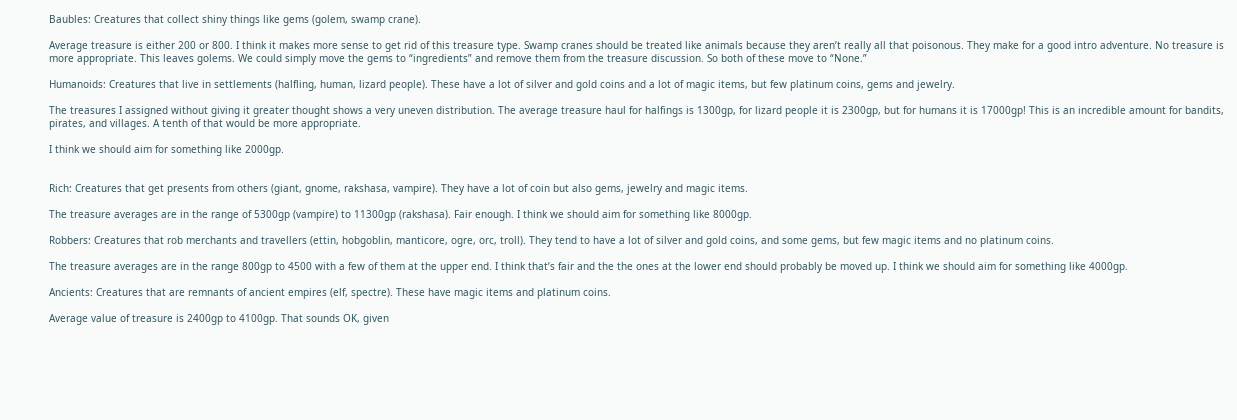Baubles: Creatures that collect shiny things like gems (golem, swamp crane).

Average treasure is either 200 or 800. I think it makes more sense to get rid of this treasure type. Swamp cranes should be treated like animals because they aren’t really all that poisonous. They make for a good intro adventure. No treasure is more appropriate. This leaves golems. We could simply move the gems to “ingredients” and remove them from the treasure discussion. So both of these move to “None.”

Humanoids: Creatures that live in settlements (halfling, human, lizard people). These have a lot of silver and gold coins and a lot of magic items, but few platinum coins, gems and jewelry.

The treasures I assigned without giving it greater thought shows a very uneven distribution. The average treasure haul for halfings is 1300gp, for lizard people it is 2300gp, but for humans it is 17000gp! This is an incredible amount for bandits, pirates, and villages. A tenth of that would be more appropriate.

I think we should aim for something like 2000gp.


Rich: Creatures that get presents from others (giant, gnome, rakshasa, vampire). They have a lot of coin but also gems, jewelry and magic items.

The treasure averages are in the range of 5300gp (vampire) to 11300gp (rakshasa). Fair enough. I think we should aim for something like 8000gp.

Robbers: Creatures that rob merchants and travellers (ettin, hobgoblin, manticore, ogre, orc, troll). They tend to have a lot of silver and gold coins, and some gems, but few magic items and no platinum coins.

The treasure averages are in the range 800gp to 4500 with a few of them at the upper end. I think that’s fair and the the ones at the lower end should probably be moved up. I think we should aim for something like 4000gp.

Ancients: Creatures that are remnants of ancient empires (elf, spectre). These have magic items and platinum coins.

Average value of treasure is 2400gp to 4100gp. That sounds OK, given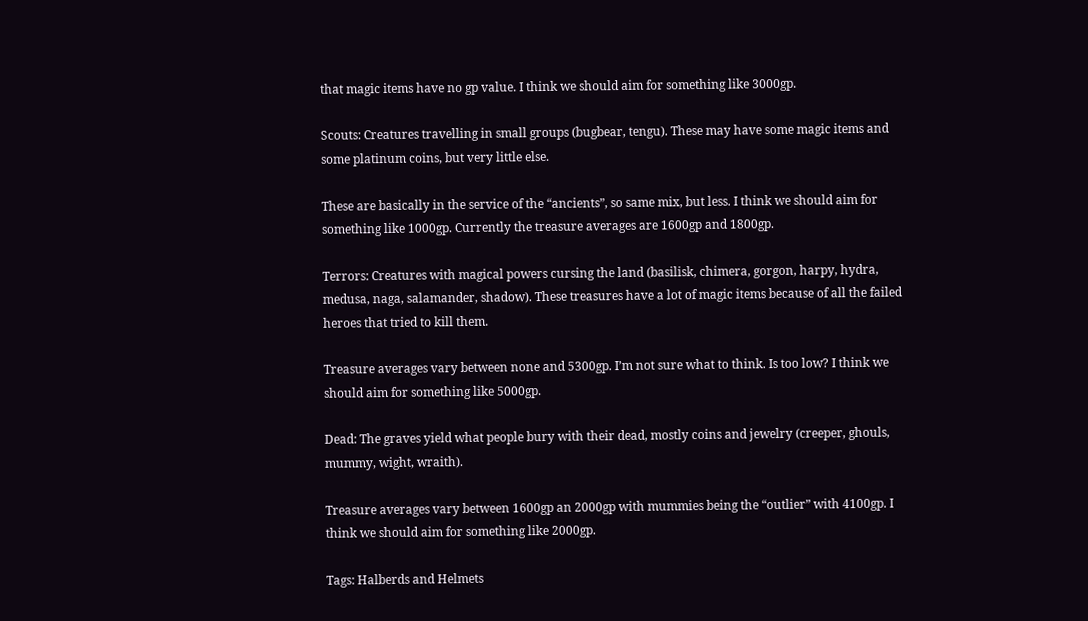that magic items have no gp value. I think we should aim for something like 3000gp.

Scouts: Creatures travelling in small groups (bugbear, tengu). These may have some magic items and some platinum coins, but very little else.

These are basically in the service of the “ancients”, so same mix, but less. I think we should aim for something like 1000gp. Currently the treasure averages are 1600gp and 1800gp.

Terrors: Creatures with magical powers cursing the land (basilisk, chimera, gorgon, harpy, hydra, medusa, naga, salamander, shadow). These treasures have a lot of magic items because of all the failed heroes that tried to kill them.

Treasure averages vary between none and 5300gp. I’m not sure what to think. Is too low? I think we should aim for something like 5000gp.

Dead: The graves yield what people bury with their dead, mostly coins and jewelry (creeper, ghouls, mummy, wight, wraith).

Treasure averages vary between 1600gp an 2000gp with mummies being the “outlier” with 4100gp. I think we should aim for something like 2000gp.

Tags: Halberds and Helmets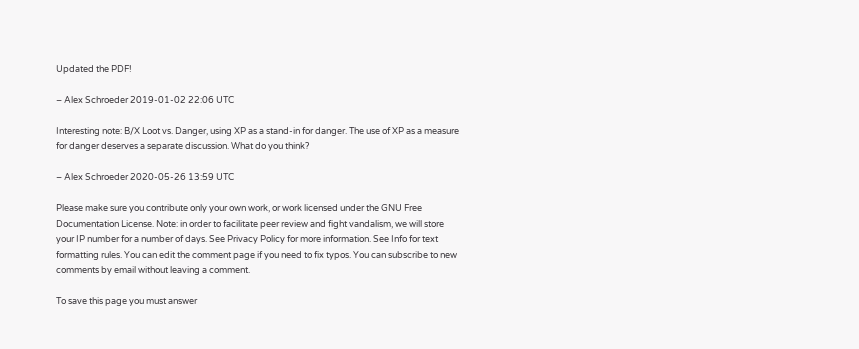Updated the PDF!

– Alex Schroeder 2019-01-02 22:06 UTC

Interesting note: B/X Loot vs. Danger, using XP as a stand-in for danger. The use of XP as a measure for danger deserves a separate discussion. What do you think?

– Alex Schroeder 2020-05-26 13:59 UTC

Please make sure you contribute only your own work, or work licensed under the GNU Free Documentation License. Note: in order to facilitate peer review and fight vandalism, we will store your IP number for a number of days. See Privacy Policy for more information. See Info for text formatting rules. You can edit the comment page if you need to fix typos. You can subscribe to new comments by email without leaving a comment.

To save this page you must answer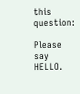this question:

Please say HELLO.